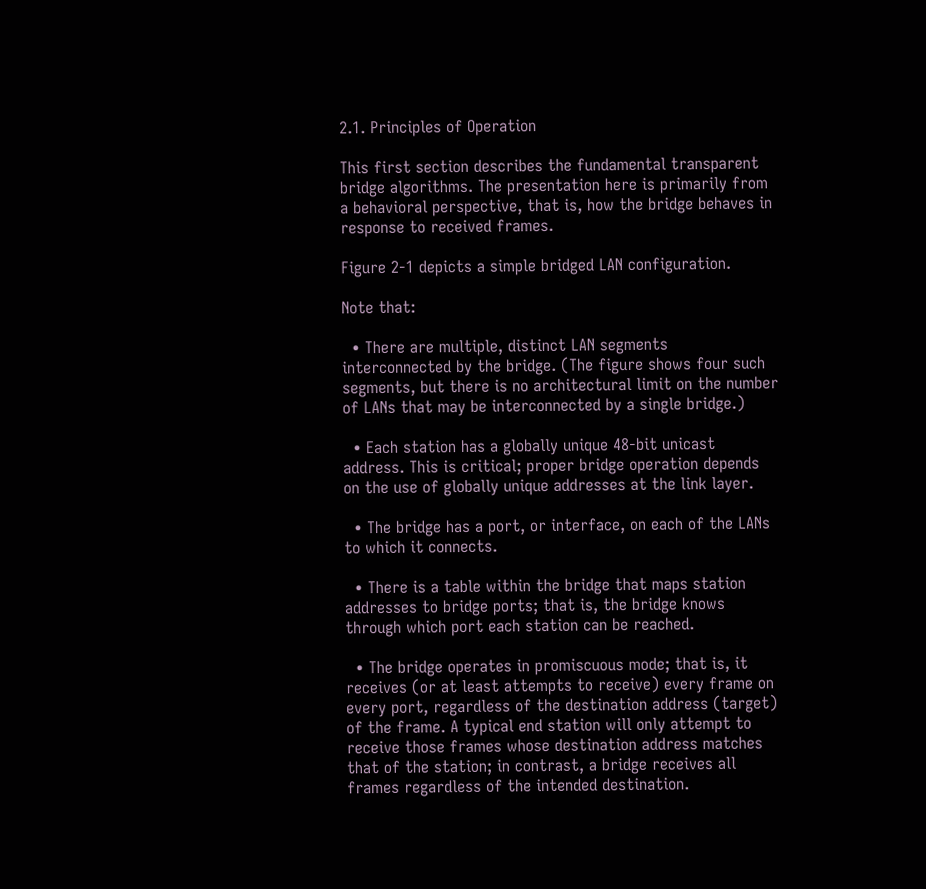2.1. Principles of Operation

This first section describes the fundamental transparent bridge algorithms. The presentation here is primarily from a behavioral perspective, that is, how the bridge behaves in response to received frames.

Figure 2-1 depicts a simple bridged LAN configuration.

Note that:

  • There are multiple, distinct LAN segments interconnected by the bridge. (The figure shows four such segments, but there is no architectural limit on the number of LANs that may be interconnected by a single bridge.)

  • Each station has a globally unique 48-bit unicast address. This is critical; proper bridge operation depends on the use of globally unique addresses at the link layer.

  • The bridge has a port, or interface, on each of the LANs to which it connects.

  • There is a table within the bridge that maps station addresses to bridge ports; that is, the bridge knows through which port each station can be reached.

  • The bridge operates in promiscuous mode; that is, it receives (or at least attempts to receive) every frame on every port, regardless of the destination address (target) of the frame. A typical end station will only attempt to receive those frames whose destination address matches that of the station; in contrast, a bridge receives all frames regardless of the intended destination.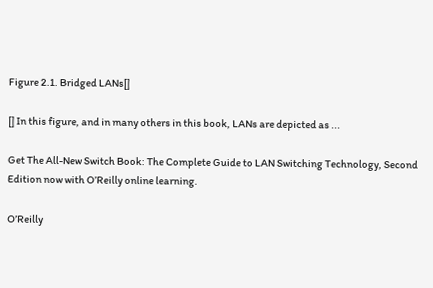Figure 2.1. Bridged LANs[]

[] In this figure, and in many others in this book, LANs are depicted as ...

Get The All-New Switch Book: The Complete Guide to LAN Switching Technology, Second Edition now with O’Reilly online learning.

O’Reilly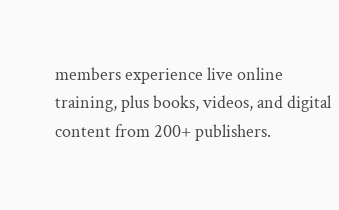members experience live online training, plus books, videos, and digital content from 200+ publishers.